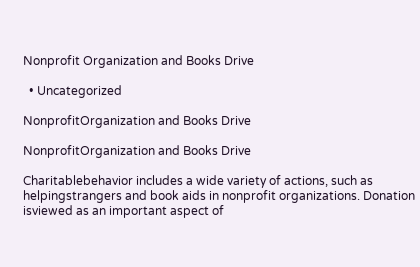Nonprofit Organization and Books Drive

  • Uncategorized

NonprofitOrganization and Books Drive

NonprofitOrganization and Books Drive

Charitablebehavior includes a wide variety of actions, such as helpingstrangers and book aids in nonprofit organizations. Donation isviewed as an important aspect of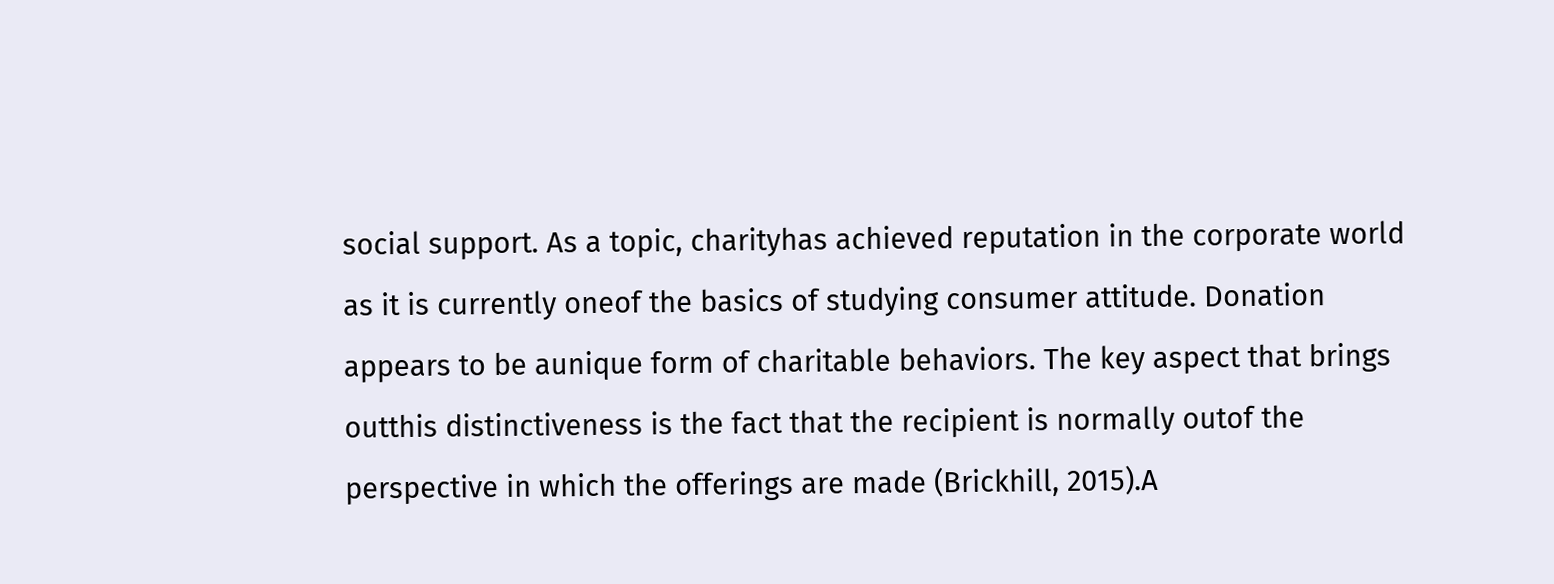social support. As a topic, charityhas achieved reputation in the corporate world as it is currently oneof the basics of studying consumer attitude. Donation appears to be aunique form of charitable behaviors. The key aspect that brings outthis distinctiveness is the fact that the recipient is normally outof the perspective in which the offerings are made (Brickhill, 2015).A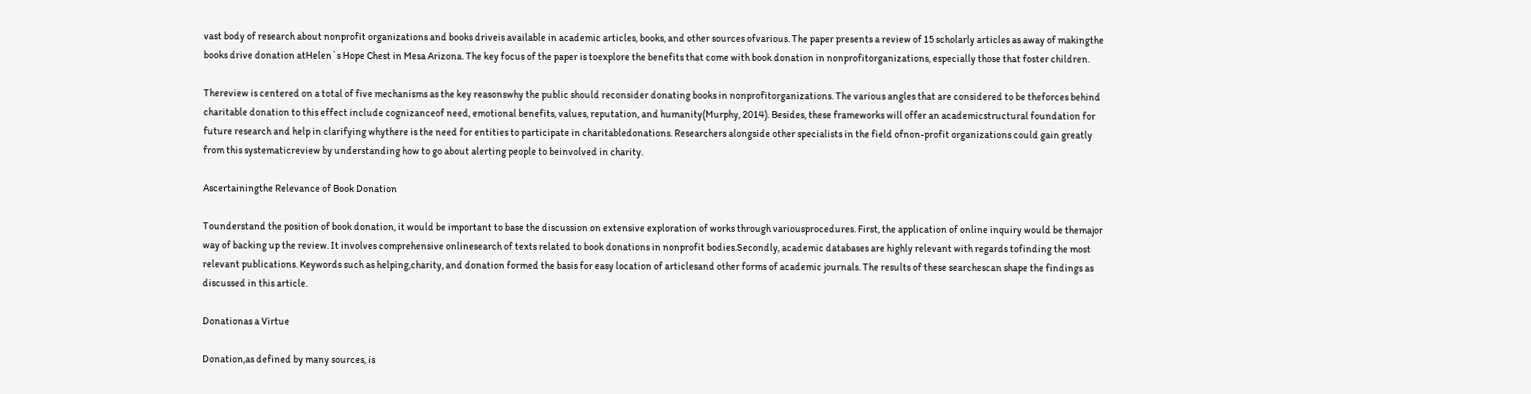vast body of research about nonprofit organizations and books driveis available in academic articles, books, and other sources ofvarious. The paper presents a review of 15 scholarly articles as away of makingthe books drive donation atHelen`s Hope Chest in Mesa Arizona. The key focus of the paper is toexplore the benefits that come with book donation in nonprofitorganizations, especially those that foster children.

Thereview is centered on a total of five mechanisms as the key reasonswhy the public should reconsider donating books in nonprofitorganizations. The various angles that are considered to be theforces behind charitable donation to this effect include cognizanceof need, emotional benefits, values, reputation, and humanity(Murphy, 2014). Besides, these frameworks will offer an academicstructural foundation for future research and help in clarifying whythere is the need for entities to participate in charitabledonations. Researchers alongside other specialists in the field ofnon-profit organizations could gain greatly from this systematicreview by understanding how to go about alerting people to beinvolved in charity.

Ascertainingthe Relevance of Book Donation

Tounderstand the position of book donation, it would be important to base the discussion on extensive exploration of works through variousprocedures. First, the application of online inquiry would be themajor way of backing up the review. It involves comprehensive onlinesearch of texts related to book donations in nonprofit bodies.Secondly, academic databases are highly relevant with regards tofinding the most relevant publications. Keywords such as helping,charity, and donation formed the basis for easy location of articlesand other forms of academic journals. The results of these searchescan shape the findings as discussed in this article.

Donationas a Virtue

Donation,as defined by many sources, is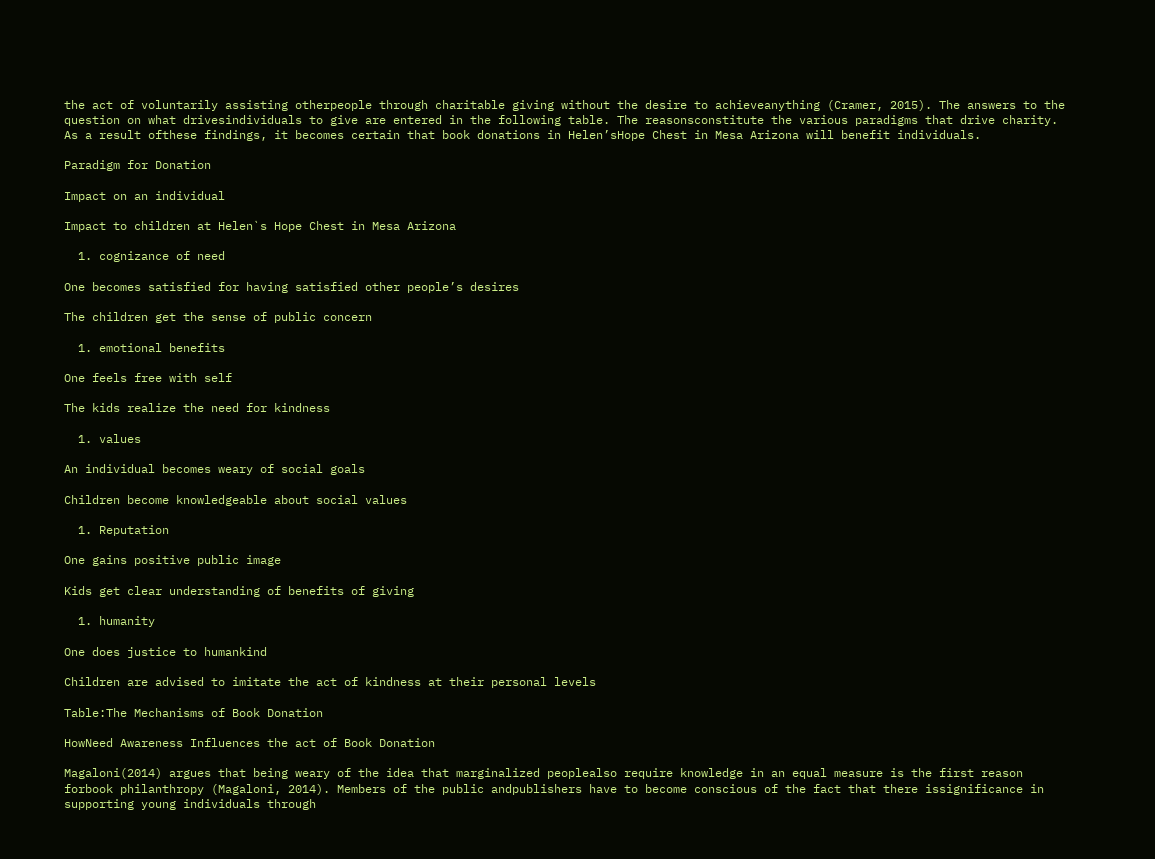the act of voluntarily assisting otherpeople through charitable giving without the desire to achieveanything (Cramer, 2015). The answers to the question on what drivesindividuals to give are entered in the following table. The reasonsconstitute the various paradigms that drive charity. As a result ofthese findings, it becomes certain that book donations in Helen’sHope Chest in Mesa Arizona will benefit individuals.

Paradigm for Donation

Impact on an individual

Impact to children at Helen`s Hope Chest in Mesa Arizona

  1. cognizance of need

One becomes satisfied for having satisfied other people’s desires

The children get the sense of public concern

  1. emotional benefits

One feels free with self

The kids realize the need for kindness

  1. values

An individual becomes weary of social goals

Children become knowledgeable about social values

  1. Reputation

One gains positive public image

Kids get clear understanding of benefits of giving

  1. humanity

One does justice to humankind

Children are advised to imitate the act of kindness at their personal levels

Table:The Mechanisms of Book Donation

HowNeed Awareness Influences the act of Book Donation

Magaloni(2014) argues that being weary of the idea that marginalized peoplealso require knowledge in an equal measure is the first reason forbook philanthropy (Magaloni, 2014). Members of the public andpublishers have to become conscious of the fact that there issignificance in supporting young individuals through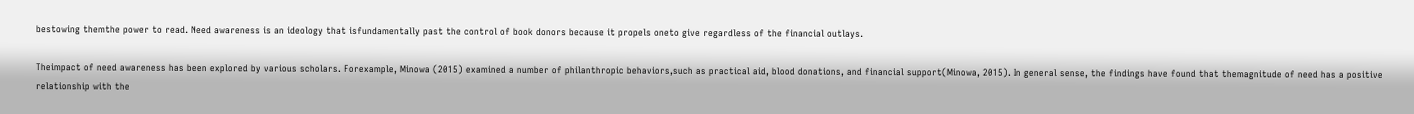bestowing themthe power to read. Need awareness is an ideology that isfundamentally past the control of book donors because it propels oneto give regardless of the financial outlays.

Theimpact of need awareness has been explored by various scholars. Forexample, Minowa (2015) examined a number of philanthropic behaviors,such as practical aid, blood donations, and financial support(Minowa, 2015). In general sense, the findings have found that themagnitude of need has a positive relationship with the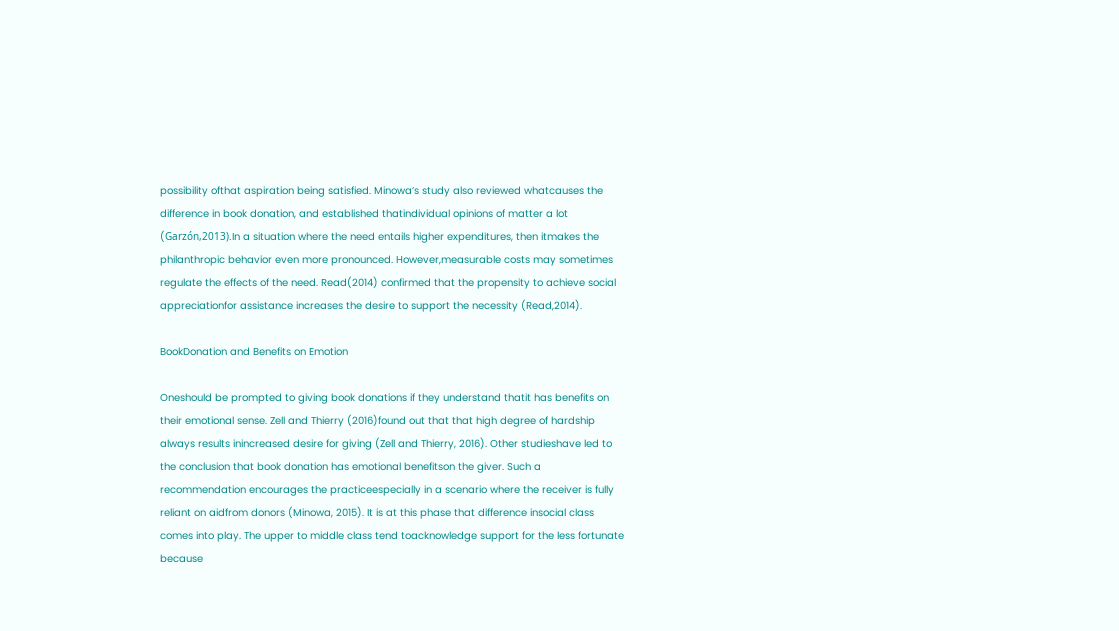possibility ofthat aspiration being satisfied. Minowa’s study also reviewed whatcauses the difference in book donation, and established thatindividual opinions of matter a lot (Garzón,2013).In a situation where the need entails higher expenditures, then itmakes the philanthropic behavior even more pronounced. However,measurable costs may sometimes regulate the effects of the need. Read(2014) confirmed that the propensity to achieve social appreciationfor assistance increases the desire to support the necessity (Read,2014).

BookDonation and Benefits on Emotion

Oneshould be prompted to giving book donations if they understand thatit has benefits on their emotional sense. Zell and Thierry (2016)found out that that high degree of hardship always results inincreased desire for giving (Zell and Thierry, 2016). Other studieshave led to the conclusion that book donation has emotional benefitson the giver. Such a recommendation encourages the practiceespecially in a scenario where the receiver is fully reliant on aidfrom donors (Minowa, 2015). It is at this phase that difference insocial class comes into play. The upper to middle class tend toacknowledge support for the less fortunate because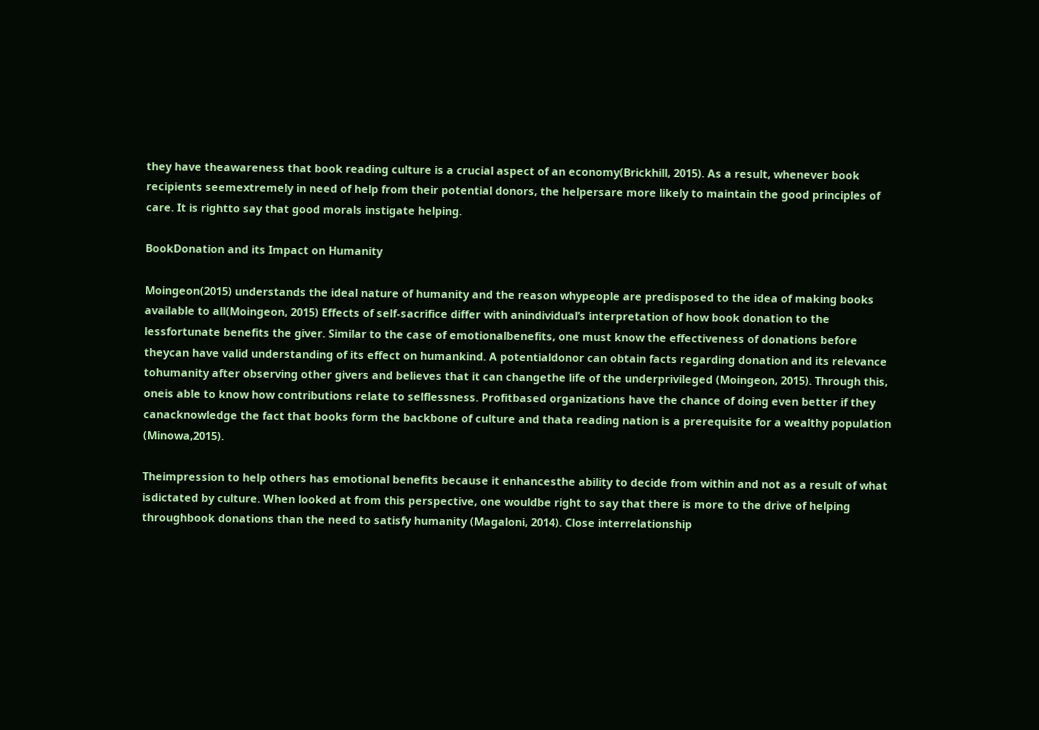they have theawareness that book reading culture is a crucial aspect of an economy(Brickhill, 2015). As a result, whenever book recipients seemextremely in need of help from their potential donors, the helpersare more likely to maintain the good principles of care. It is rightto say that good morals instigate helping.

BookDonation and its Impact on Humanity

Moingeon(2015) understands the ideal nature of humanity and the reason whypeople are predisposed to the idea of making books available to all(Moingeon, 2015) Effects of self-sacrifice differ with anindividual’s interpretation of how book donation to the lessfortunate benefits the giver. Similar to the case of emotionalbenefits, one must know the effectiveness of donations before theycan have valid understanding of its effect on humankind. A potentialdonor can obtain facts regarding donation and its relevance tohumanity after observing other givers and believes that it can changethe life of the underprivileged (Moingeon, 2015). Through this, oneis able to know how contributions relate to selflessness. Profitbased organizations have the chance of doing even better if they canacknowledge the fact that books form the backbone of culture and thata reading nation is a prerequisite for a wealthy population (Minowa,2015).

Theimpression to help others has emotional benefits because it enhancesthe ability to decide from within and not as a result of what isdictated by culture. When looked at from this perspective, one wouldbe right to say that there is more to the drive of helping throughbook donations than the need to satisfy humanity (Magaloni, 2014). Close interrelationship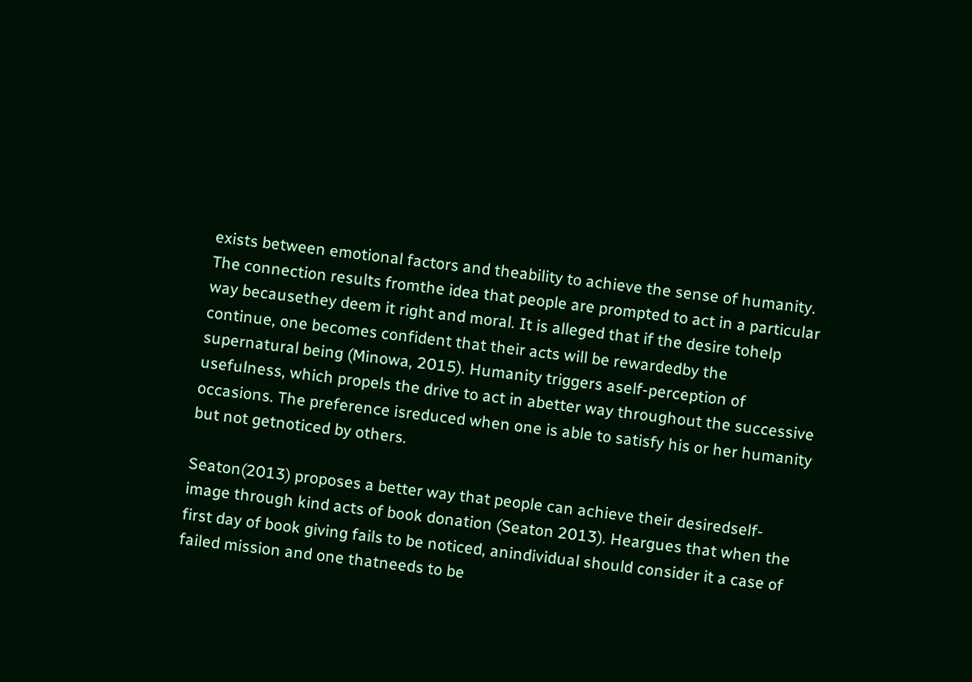exists between emotional factors and theability to achieve the sense of humanity. The connection results fromthe idea that people are prompted to act in a particular way becausethey deem it right and moral. It is alleged that if the desire tohelp continue, one becomes confident that their acts will be rewardedby the supernatural being (Minowa, 2015). Humanity triggers aself-perception of usefulness, which propels the drive to act in abetter way throughout the successive occasions. The preference isreduced when one is able to satisfy his or her humanity but not getnoticed by others.

Seaton(2013) proposes a better way that people can achieve their desiredself-image through kind acts of book donation (Seaton 2013). Heargues that when the first day of book giving fails to be noticed, anindividual should consider it a case of failed mission and one thatneeds to be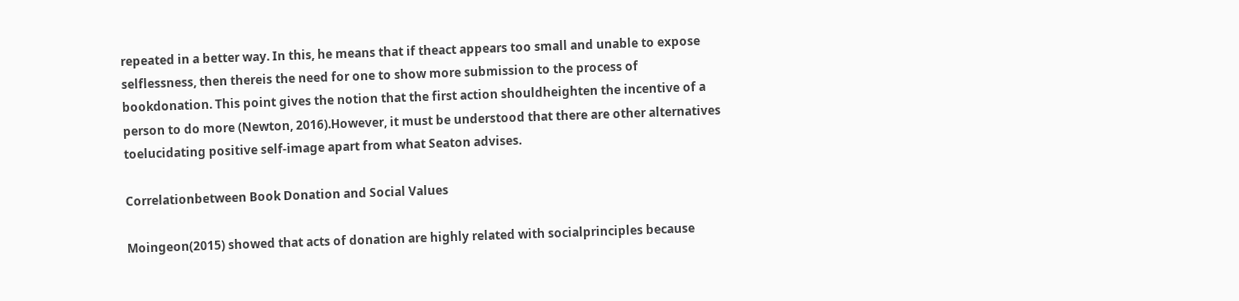repeated in a better way. In this, he means that if theact appears too small and unable to expose selflessness, then thereis the need for one to show more submission to the process of bookdonation. This point gives the notion that the first action shouldheighten the incentive of a person to do more (Newton, 2016).However, it must be understood that there are other alternatives toelucidating positive self-image apart from what Seaton advises.

Correlationbetween Book Donation and Social Values

Moingeon(2015) showed that acts of donation are highly related with socialprinciples because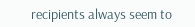recipients always seem to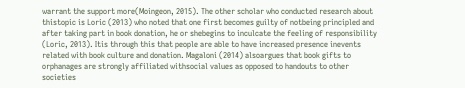warrant the support more(Moingeon, 2015). The other scholar who conducted research about thistopic is Loric (2013) who noted that one first becomes guilty of notbeing principled and after taking part in book donation, he or shebegins to inculcate the feeling of responsibility (Loric, 2013). Itis through this that people are able to have increased presence inevents related with book culture and donation. Magaloni (2014) alsoargues that book gifts to orphanages are strongly affiliated withsocial values as opposed to handouts to other societies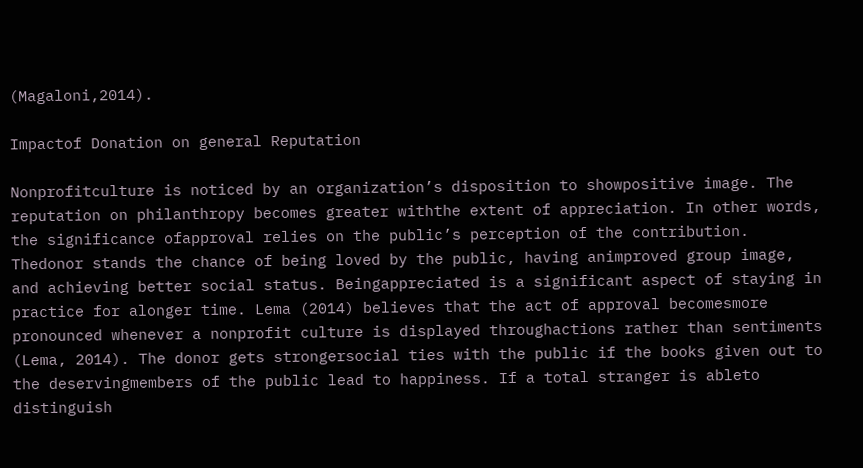(Magaloni,2014).

Impactof Donation on general Reputation

Nonprofitculture is noticed by an organization’s disposition to showpositive image. The reputation on philanthropy becomes greater withthe extent of appreciation. In other words, the significance ofapproval relies on the public’s perception of the contribution. Thedonor stands the chance of being loved by the public, having animproved group image, and achieving better social status. Beingappreciated is a significant aspect of staying in practice for alonger time. Lema (2014) believes that the act of approval becomesmore pronounced whenever a nonprofit culture is displayed throughactions rather than sentiments (Lema, 2014). The donor gets strongersocial ties with the public if the books given out to the deservingmembers of the public lead to happiness. If a total stranger is ableto distinguish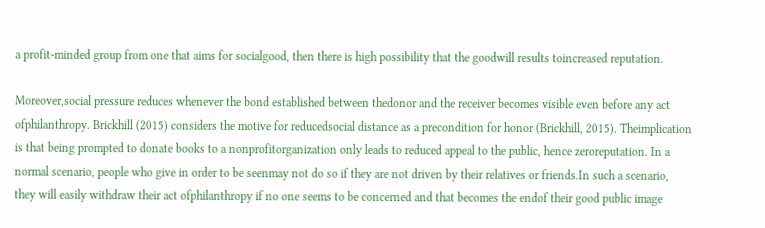a profit-minded group from one that aims for socialgood, then there is high possibility that the goodwill results toincreased reputation.

Moreover,social pressure reduces whenever the bond established between thedonor and the receiver becomes visible even before any act ofphilanthropy. Brickhill (2015) considers the motive for reducedsocial distance as a precondition for honor (Brickhill, 2015). Theimplication is that being prompted to donate books to a nonprofitorganization only leads to reduced appeal to the public, hence zeroreputation. In a normal scenario, people who give in order to be seenmay not do so if they are not driven by their relatives or friends.In such a scenario, they will easily withdraw their act ofphilanthropy if no one seems to be concerned and that becomes the endof their good public image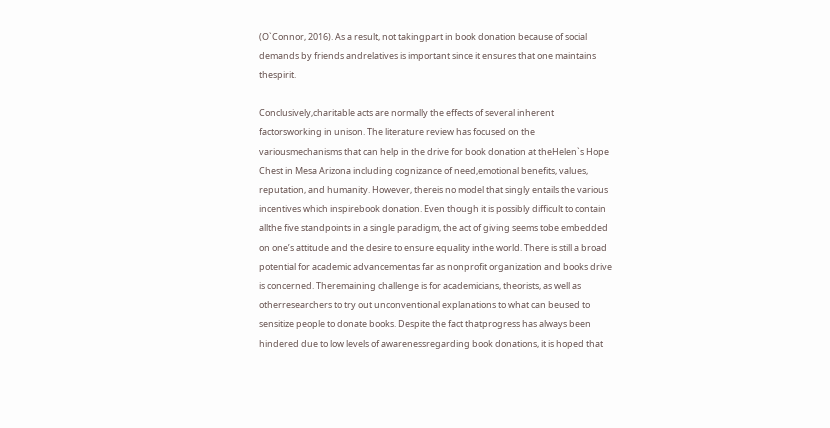(O`Connor, 2016). As a result, not takingpart in book donation because of social demands by friends andrelatives is important since it ensures that one maintains thespirit.

Conclusively,charitable acts are normally the effects of several inherent factorsworking in unison. The literature review has focused on the variousmechanisms that can help in the drive for book donation at theHelen`s Hope Chest in Mesa Arizona including cognizance of need,emotional benefits, values, reputation, and humanity. However, thereis no model that singly entails the various incentives which inspirebook donation. Even though it is possibly difficult to contain allthe five standpoints in a single paradigm, the act of giving seems tobe embedded on one’s attitude and the desire to ensure equality inthe world. There is still a broad potential for academic advancementas far as nonprofit organization and books drive is concerned. Theremaining challenge is for academicians, theorists, as well as otherresearchers to try out unconventional explanations to what can beused to sensitize people to donate books. Despite the fact thatprogress has always been hindered due to low levels of awarenessregarding book donations, it is hoped that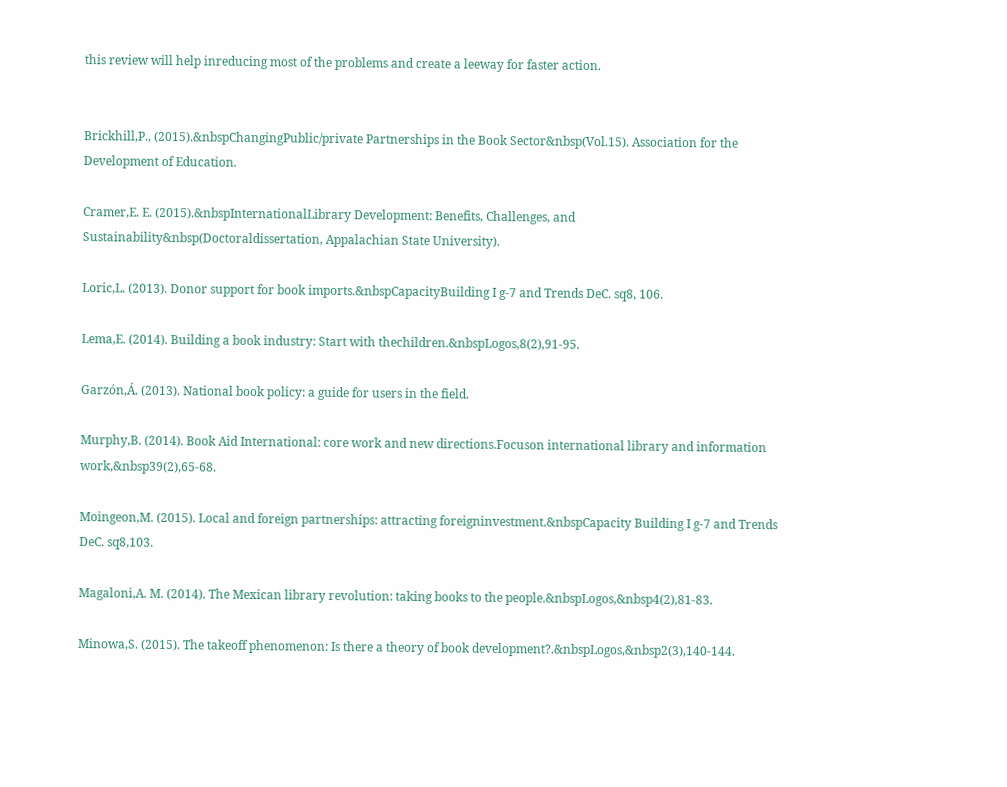this review will help inreducing most of the problems and create a leeway for faster action.


Brickhill,P., (2015).&nbspChangingPublic/private Partnerships in the Book Sector&nbsp(Vol.15). Association for the Development of Education.

Cramer,E. E. (2015).&nbspInternationalLibrary Development: Benefits, Challenges, and Sustainability&nbsp(Doctoraldissertation, Appalachian State University).

Loric,L. (2013). Donor support for book imports.&nbspCapacityBuilding I g-7 and Trends DeC. sq8, 106.

Lema,E. (2014). Building a book industry: Start with thechildren.&nbspLogos,8(2),91-95.

Garzón,Á. (2013). National book policy: a guide for users in the field.

Murphy,B. (2014). Book Aid International: core work and new directions.Focuson international library and information work,&nbsp39(2),65-68.

Moingeon,M. (2015). Local and foreign partnerships: attracting foreigninvestment.&nbspCapacity Building I g-7 and Trends DeC. sq8,103.

Magaloni,A. M. (2014). The Mexican library revolution: taking books to the people.&nbspLogos,&nbsp4(2),81-83.

Minowa,S. (2015). The takeoff phenomenon: Is there a theory of book development?.&nbspLogos,&nbsp2(3),140-144.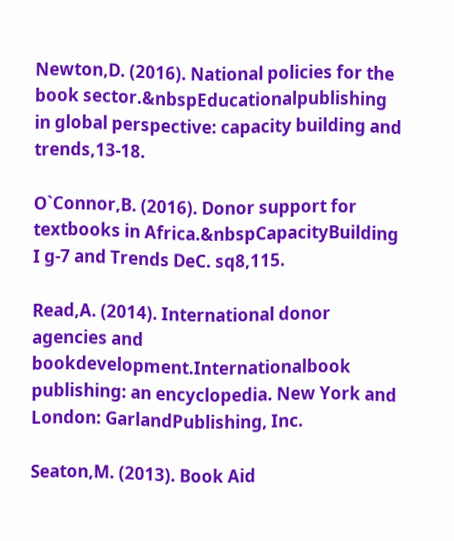Newton,D. (2016). National policies for the book sector.&nbspEducationalpublishing in global perspective: capacity building and trends,13-18.

O`Connor,B. (2016). Donor support for textbooks in Africa.&nbspCapacityBuilding I g-7 and Trends DeC. sq8,115.

Read,A. (2014). International donor agencies and bookdevelopment.Internationalbook publishing: an encyclopedia. New York and London: GarlandPublishing, Inc.

Seaton,M. (2013). Book Aid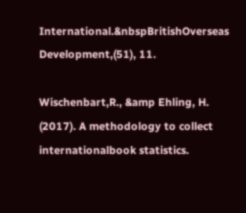International.&nbspBritishOverseas Development,(51), 11.

Wischenbart,R., &amp Ehling, H. (2017). A methodology to collect internationalbook statistics.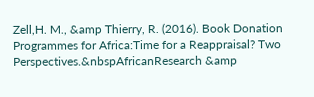Zell,H. M., &amp Thierry, R. (2016). Book Donation Programmes for Africa:Time for a Reappraisal? Two Perspectives.&nbspAfricanResearch &amp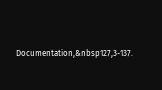Documentation,&nbsp127,3-137.